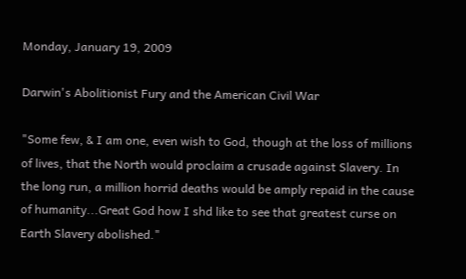Monday, January 19, 2009

Darwin's Abolitionist Fury and the American Civil War

"Some few, & I am one, even wish to God, though at the loss of millions of lives, that the North would proclaim a crusade against Slavery. In the long run, a million horrid deaths would be amply repaid in the cause of humanity...Great God how I shd like to see that greatest curse on Earth Slavery abolished."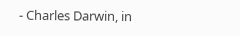- Charles Darwin, in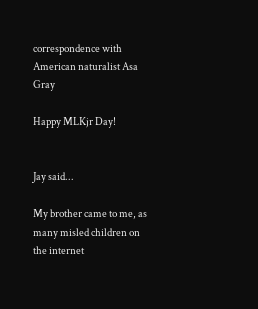correspondence with American naturalist Asa Gray

Happy MLKjr Day!


Jay said...

My brother came to me, as many misled children on the internet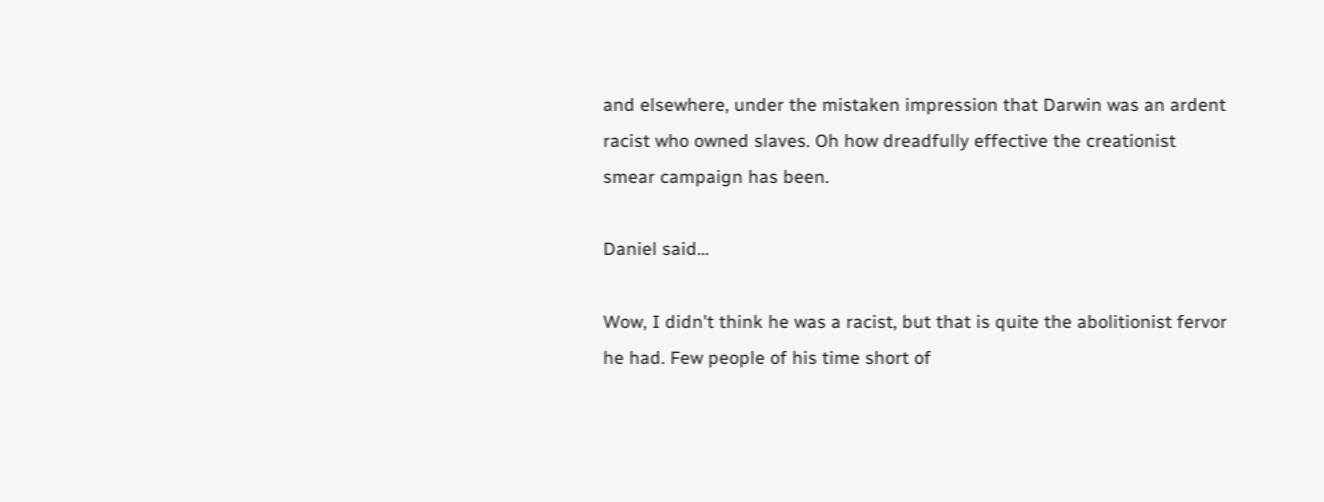and elsewhere, under the mistaken impression that Darwin was an ardent racist who owned slaves. Oh how dreadfully effective the creationist smear campaign has been.

Daniel said...

Wow, I didn't think he was a racist, but that is quite the abolitionist fervor he had. Few people of his time short of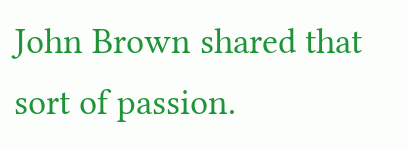John Brown shared that sort of passion.